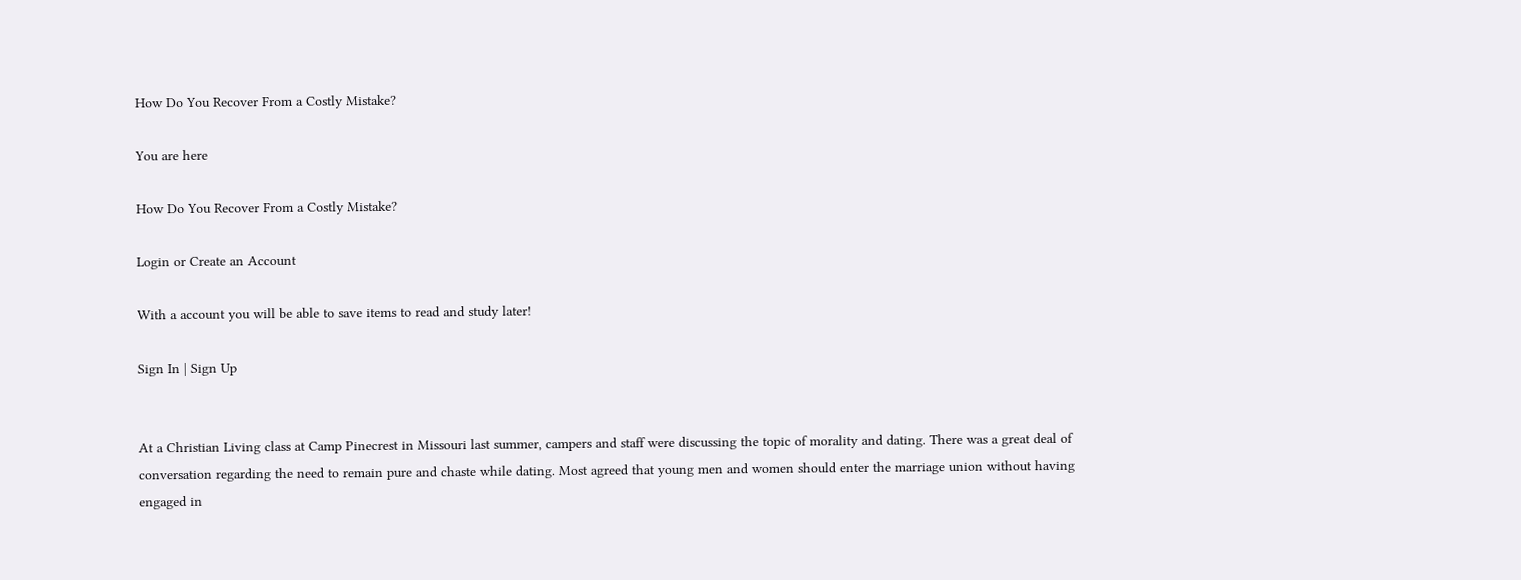How Do You Recover From a Costly Mistake?

You are here

How Do You Recover From a Costly Mistake?

Login or Create an Account

With a account you will be able to save items to read and study later!

Sign In | Sign Up


At a Christian Living class at Camp Pinecrest in Missouri last summer, campers and staff were discussing the topic of morality and dating. There was a great deal of conversation regarding the need to remain pure and chaste while dating. Most agreed that young men and women should enter the marriage union without having engaged in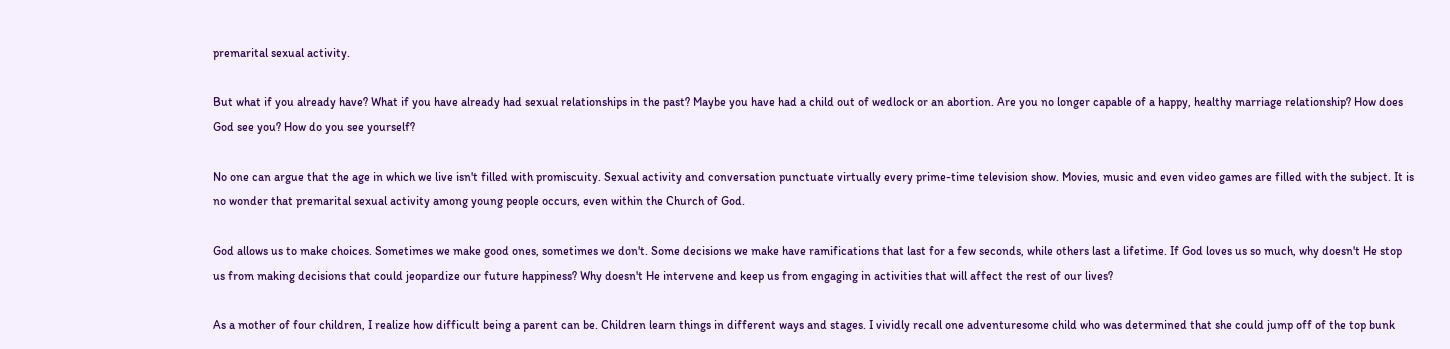premarital sexual activity.

But what if you already have? What if you have already had sexual relationships in the past? Maybe you have had a child out of wedlock or an abortion. Are you no longer capable of a happy, healthy marriage relationship? How does God see you? How do you see yourself?

No one can argue that the age in which we live isn't filled with promiscuity. Sexual activity and conversation punctuate virtually every prime-time television show. Movies, music and even video games are filled with the subject. It is no wonder that premarital sexual activity among young people occurs, even within the Church of God.

God allows us to make choices. Sometimes we make good ones, sometimes we don't. Some decisions we make have ramifications that last for a few seconds, while others last a lifetime. If God loves us so much, why doesn't He stop us from making decisions that could jeopardize our future happiness? Why doesn't He intervene and keep us from engaging in activities that will affect the rest of our lives?

As a mother of four children, I realize how difficult being a parent can be. Children learn things in different ways and stages. I vividly recall one adventuresome child who was determined that she could jump off of the top bunk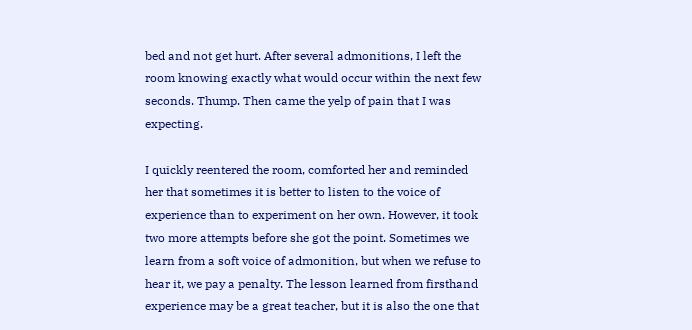bed and not get hurt. After several admonitions, I left the room knowing exactly what would occur within the next few seconds. Thump. Then came the yelp of pain that I was expecting.

I quickly reentered the room, comforted her and reminded her that sometimes it is better to listen to the voice of experience than to experiment on her own. However, it took two more attempts before she got the point. Sometimes we learn from a soft voice of admonition, but when we refuse to hear it, we pay a penalty. The lesson learned from firsthand experience may be a great teacher, but it is also the one that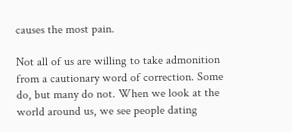causes the most pain.

Not all of us are willing to take admonition from a cautionary word of correction. Some do, but many do not. When we look at the world around us, we see people dating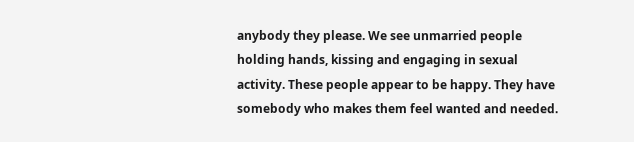anybody they please. We see unmarried people holding hands, kissing and engaging in sexual activity. These people appear to be happy. They have somebody who makes them feel wanted and needed.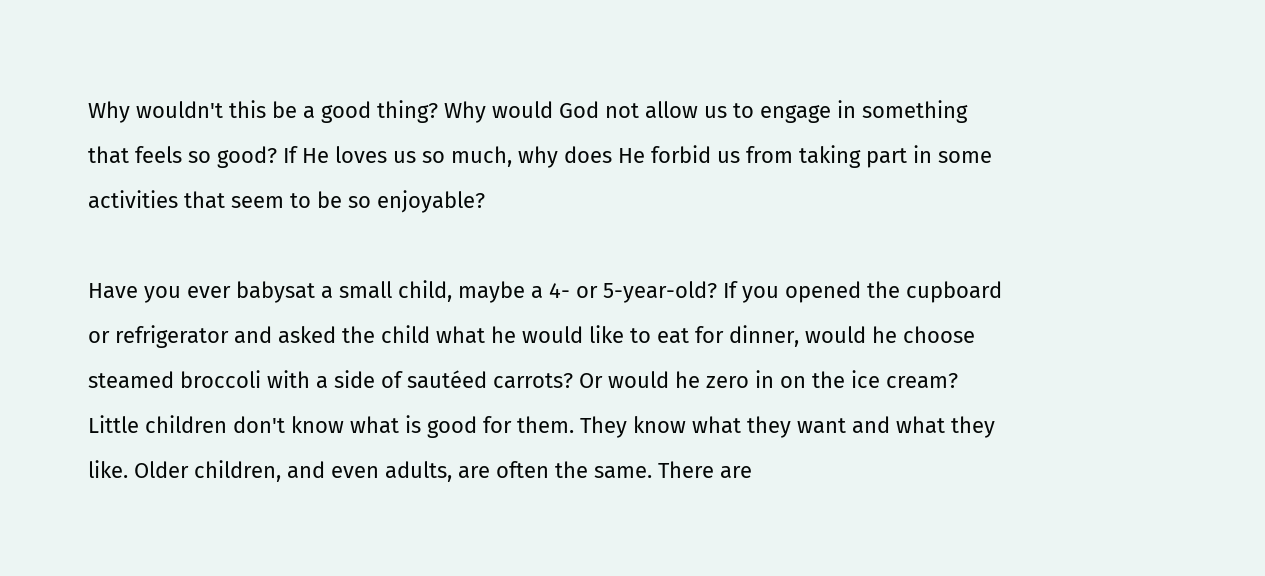Why wouldn't this be a good thing? Why would God not allow us to engage in something that feels so good? If He loves us so much, why does He forbid us from taking part in some activities that seem to be so enjoyable?

Have you ever babysat a small child, maybe a 4- or 5-year-old? If you opened the cupboard or refrigerator and asked the child what he would like to eat for dinner, would he choose steamed broccoli with a side of sautéed carrots? Or would he zero in on the ice cream? Little children don't know what is good for them. They know what they want and what they like. Older children, and even adults, are often the same. There are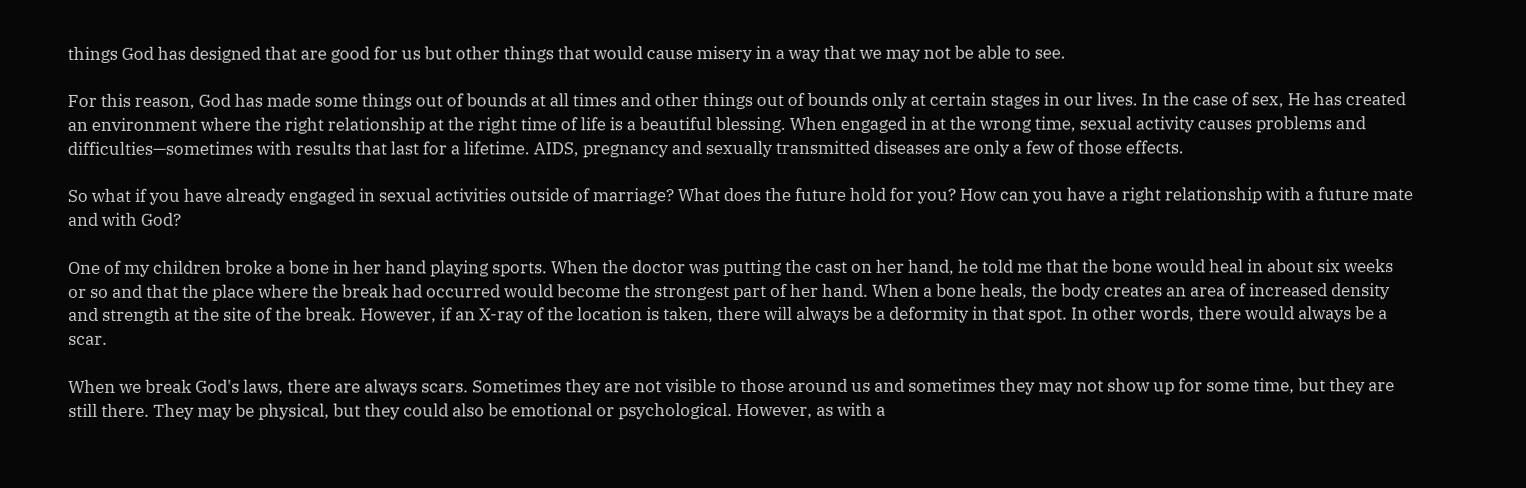things God has designed that are good for us but other things that would cause misery in a way that we may not be able to see.

For this reason, God has made some things out of bounds at all times and other things out of bounds only at certain stages in our lives. In the case of sex, He has created an environment where the right relationship at the right time of life is a beautiful blessing. When engaged in at the wrong time, sexual activity causes problems and difficulties—sometimes with results that last for a lifetime. AIDS, pregnancy and sexually transmitted diseases are only a few of those effects.

So what if you have already engaged in sexual activities outside of marriage? What does the future hold for you? How can you have a right relationship with a future mate and with God?

One of my children broke a bone in her hand playing sports. When the doctor was putting the cast on her hand, he told me that the bone would heal in about six weeks or so and that the place where the break had occurred would become the strongest part of her hand. When a bone heals, the body creates an area of increased density and strength at the site of the break. However, if an X-ray of the location is taken, there will always be a deformity in that spot. In other words, there would always be a scar.

When we break God's laws, there are always scars. Sometimes they are not visible to those around us and sometimes they may not show up for some time, but they are still there. They may be physical, but they could also be emotional or psychological. However, as with a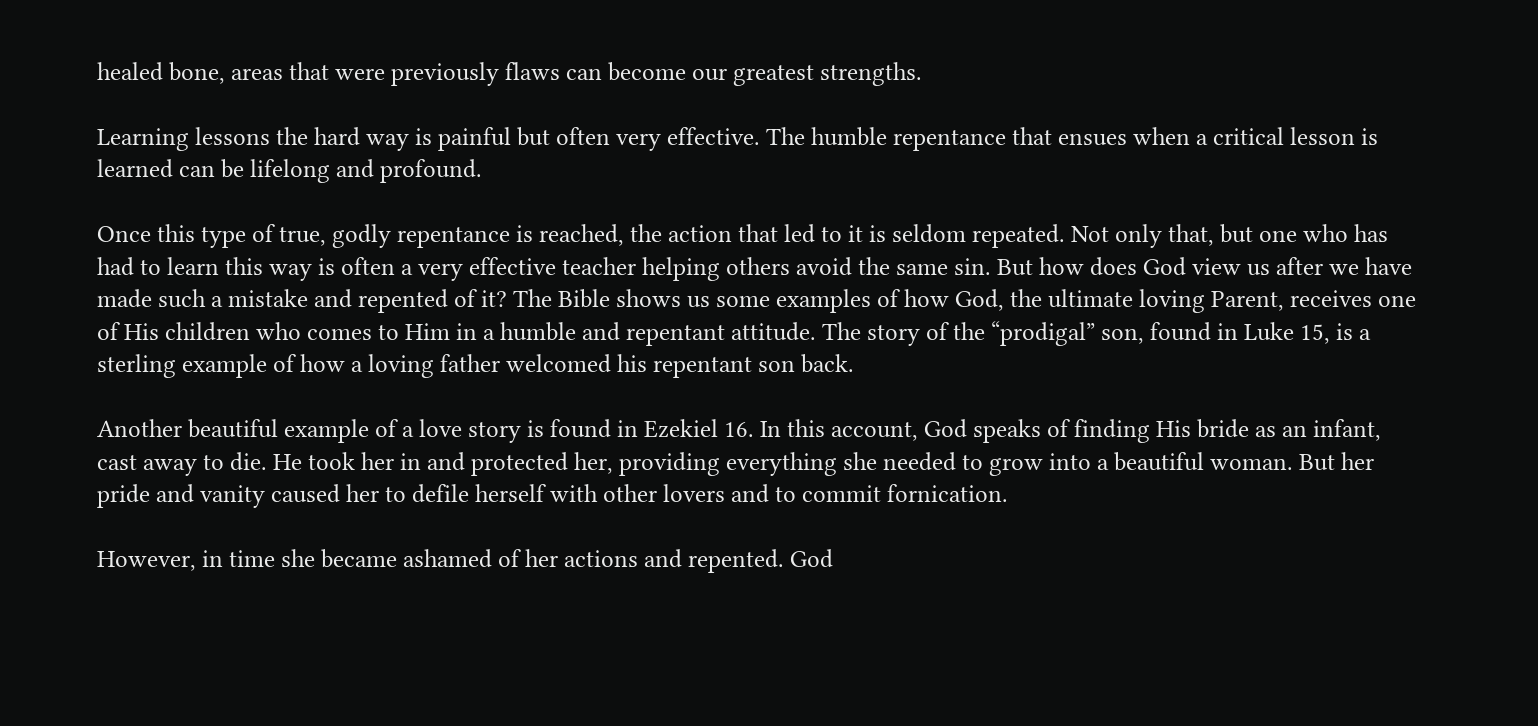healed bone, areas that were previously flaws can become our greatest strengths.

Learning lessons the hard way is painful but often very effective. The humble repentance that ensues when a critical lesson is learned can be lifelong and profound.

Once this type of true, godly repentance is reached, the action that led to it is seldom repeated. Not only that, but one who has had to learn this way is often a very effective teacher helping others avoid the same sin. But how does God view us after we have made such a mistake and repented of it? The Bible shows us some examples of how God, the ultimate loving Parent, receives one of His children who comes to Him in a humble and repentant attitude. The story of the “prodigal” son, found in Luke 15, is a sterling example of how a loving father welcomed his repentant son back.

Another beautiful example of a love story is found in Ezekiel 16. In this account, God speaks of finding His bride as an infant, cast away to die. He took her in and protected her, providing everything she needed to grow into a beautiful woman. But her pride and vanity caused her to defile herself with other lovers and to commit fornication.

However, in time she became ashamed of her actions and repented. God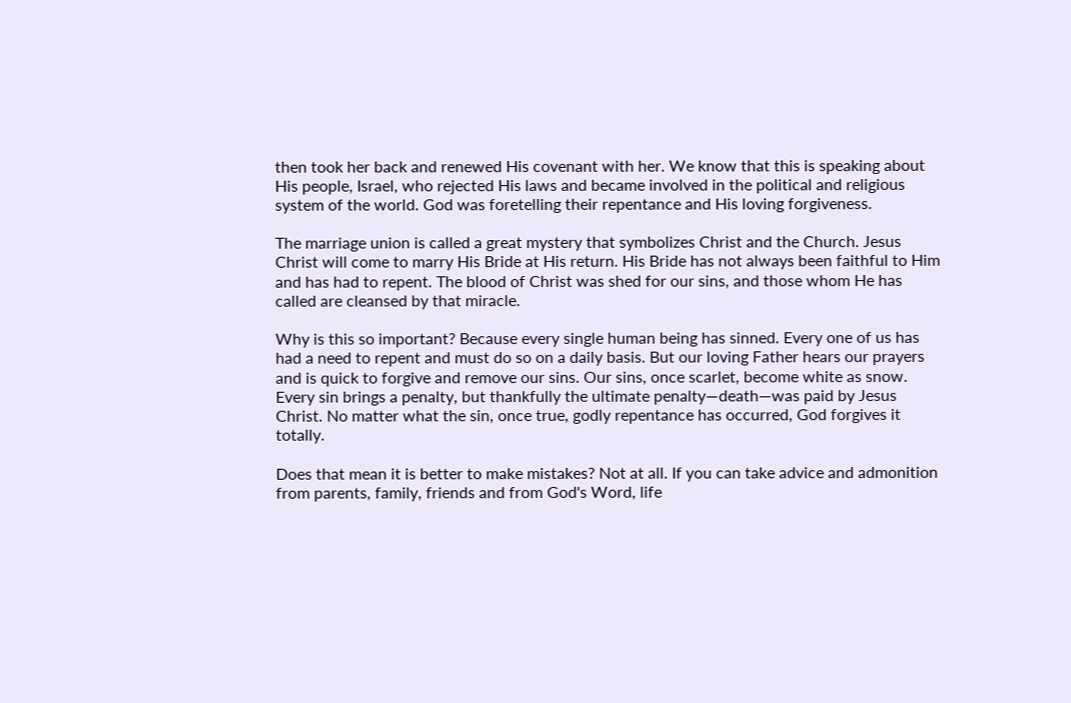then took her back and renewed His covenant with her. We know that this is speaking about His people, Israel, who rejected His laws and became involved in the political and religious system of the world. God was foretelling their repentance and His loving forgiveness.

The marriage union is called a great mystery that symbolizes Christ and the Church. Jesus Christ will come to marry His Bride at His return. His Bride has not always been faithful to Him and has had to repent. The blood of Christ was shed for our sins, and those whom He has called are cleansed by that miracle.

Why is this so important? Because every single human being has sinned. Every one of us has had a need to repent and must do so on a daily basis. But our loving Father hears our prayers and is quick to forgive and remove our sins. Our sins, once scarlet, become white as snow. Every sin brings a penalty, but thankfully the ultimate penalty—death—was paid by Jesus Christ. No matter what the sin, once true, godly repentance has occurred, God forgives it totally.

Does that mean it is better to make mistakes? Not at all. If you can take advice and admonition from parents, family, friends and from God's Word, life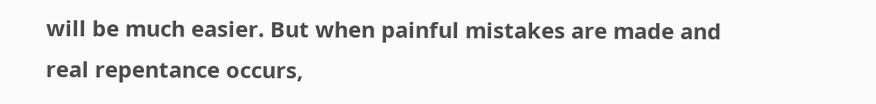will be much easier. But when painful mistakes are made and real repentance occurs,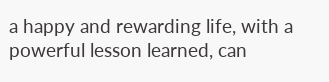a happy and rewarding life, with a powerful lesson learned, can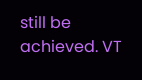still be achieved. VT